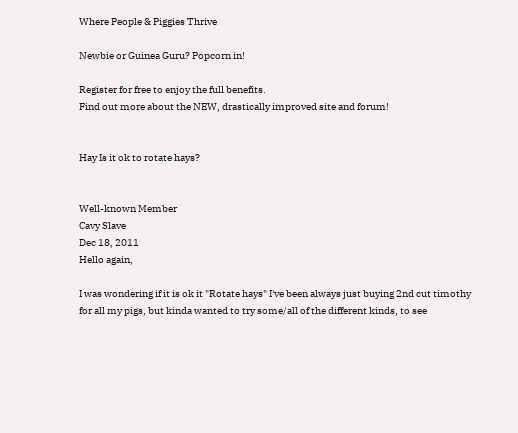Where People & Piggies Thrive

Newbie or Guinea Guru? Popcorn in!

Register for free to enjoy the full benefits.
Find out more about the NEW, drastically improved site and forum!


Hay Is it ok to rotate hays?


Well-known Member
Cavy Slave
Dec 18, 2011
Hello again,

I was wondering if it is ok it "Rotate hays" I've been always just buying 2nd cut timothy for all my pigs, but kinda wanted to try some/all of the different kinds, to see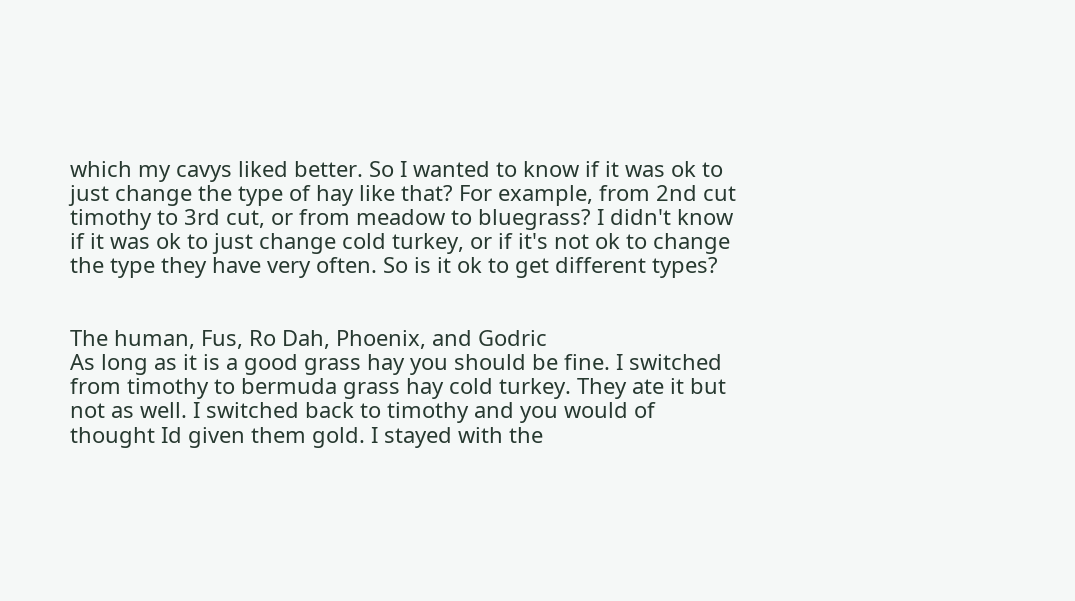which my cavys liked better. So I wanted to know if it was ok to just change the type of hay like that? For example, from 2nd cut timothy to 3rd cut, or from meadow to bluegrass? I didn't know if it was ok to just change cold turkey, or if it's not ok to change the type they have very often. So is it ok to get different types?


The human, Fus, Ro Dah, Phoenix, and Godric
As long as it is a good grass hay you should be fine. I switched from timothy to bermuda grass hay cold turkey. They ate it but not as well. I switched back to timothy and you would of thought Id given them gold. I stayed with the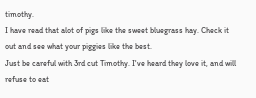timothy.
I have read that alot of pigs like the sweet bluegrass hay. Check it out and see what your piggies like the best.
Just be careful with 3rd cut Timothy. I've heard they love it, and will refuse to eat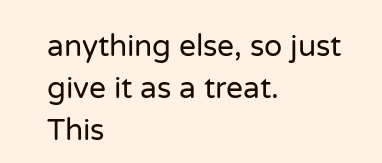anything else, so just give it as a treat.
This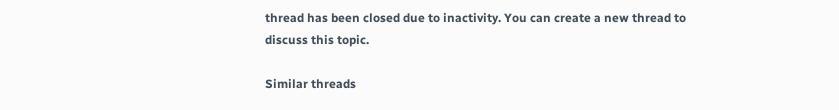thread has been closed due to inactivity. You can create a new thread to discuss this topic.

Similar threads